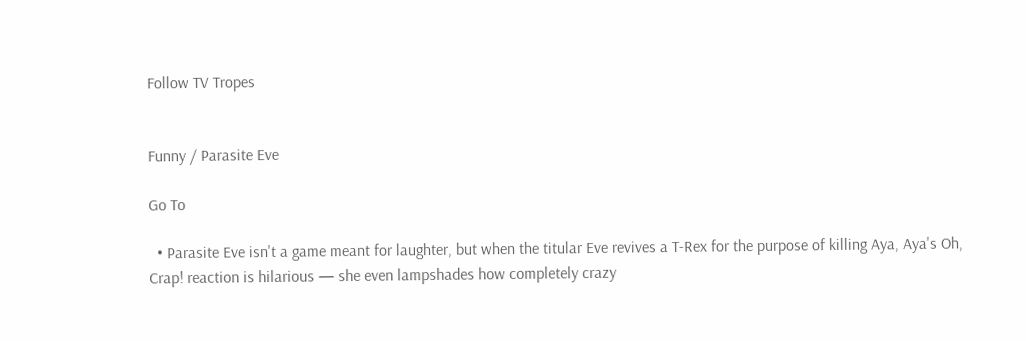Follow TV Tropes


Funny / Parasite Eve

Go To

  • Parasite Eve isn't a game meant for laughter, but when the titular Eve revives a T-Rex for the purpose of killing Aya, Aya's Oh, Crap! reaction is hilarious — she even lampshades how completely crazy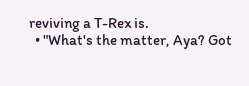reviving a T-Rex is.
  • "What's the matter, Aya? Got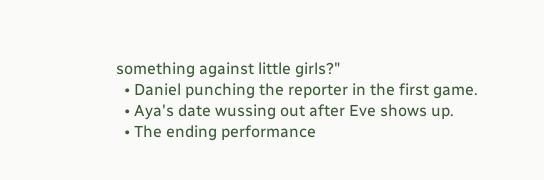something against little girls?"
  • Daniel punching the reporter in the first game.
  • Aya's date wussing out after Eve shows up.
  • The ending performance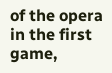of the opera in the first game,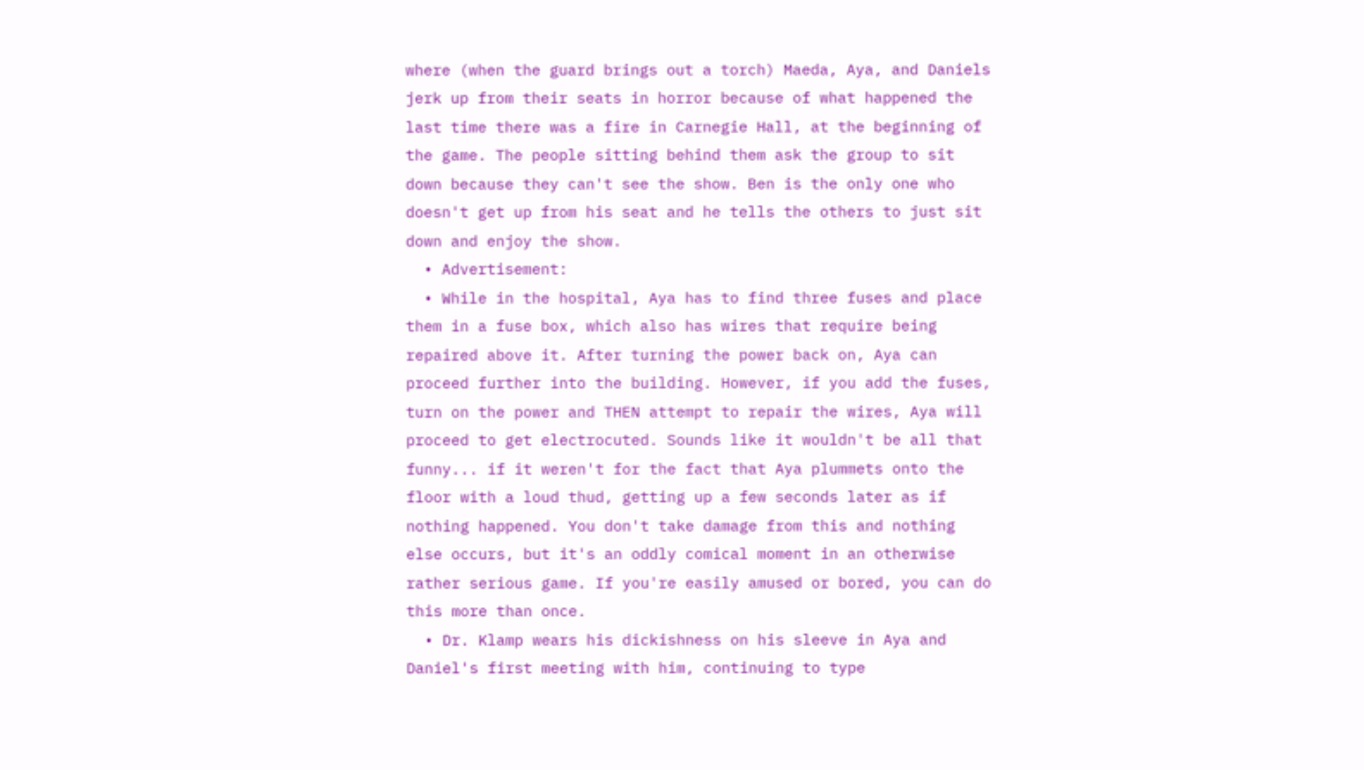where (when the guard brings out a torch) Maeda, Aya, and Daniels jerk up from their seats in horror because of what happened the last time there was a fire in Carnegie Hall, at the beginning of the game. The people sitting behind them ask the group to sit down because they can't see the show. Ben is the only one who doesn't get up from his seat and he tells the others to just sit down and enjoy the show.
  • Advertisement:
  • While in the hospital, Aya has to find three fuses and place them in a fuse box, which also has wires that require being repaired above it. After turning the power back on, Aya can proceed further into the building. However, if you add the fuses, turn on the power and THEN attempt to repair the wires, Aya will proceed to get electrocuted. Sounds like it wouldn't be all that funny... if it weren't for the fact that Aya plummets onto the floor with a loud thud, getting up a few seconds later as if nothing happened. You don't take damage from this and nothing else occurs, but it's an oddly comical moment in an otherwise rather serious game. If you're easily amused or bored, you can do this more than once.
  • Dr. Klamp wears his dickishness on his sleeve in Aya and Daniel's first meeting with him, continuing to type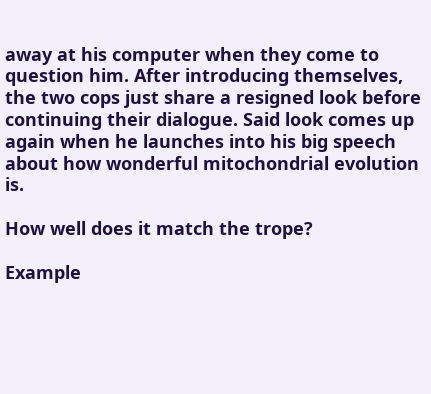away at his computer when they come to question him. After introducing themselves, the two cops just share a resigned look before continuing their dialogue. Said look comes up again when he launches into his big speech about how wonderful mitochondrial evolution is.

How well does it match the trope?

Example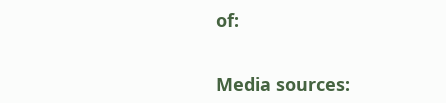of:


Media sources: